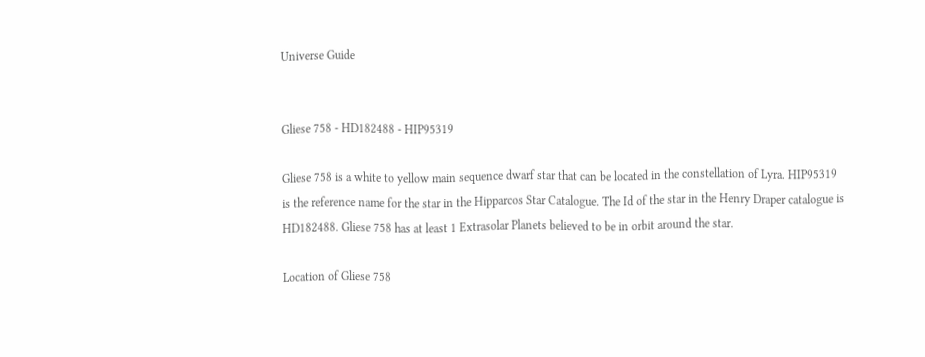Universe Guide


Gliese 758 - HD182488 - HIP95319

Gliese 758 is a white to yellow main sequence dwarf star that can be located in the constellation of Lyra. HIP95319 is the reference name for the star in the Hipparcos Star Catalogue. The Id of the star in the Henry Draper catalogue is HD182488. Gliese 758 has at least 1 Extrasolar Planets believed to be in orbit around the star.

Location of Gliese 758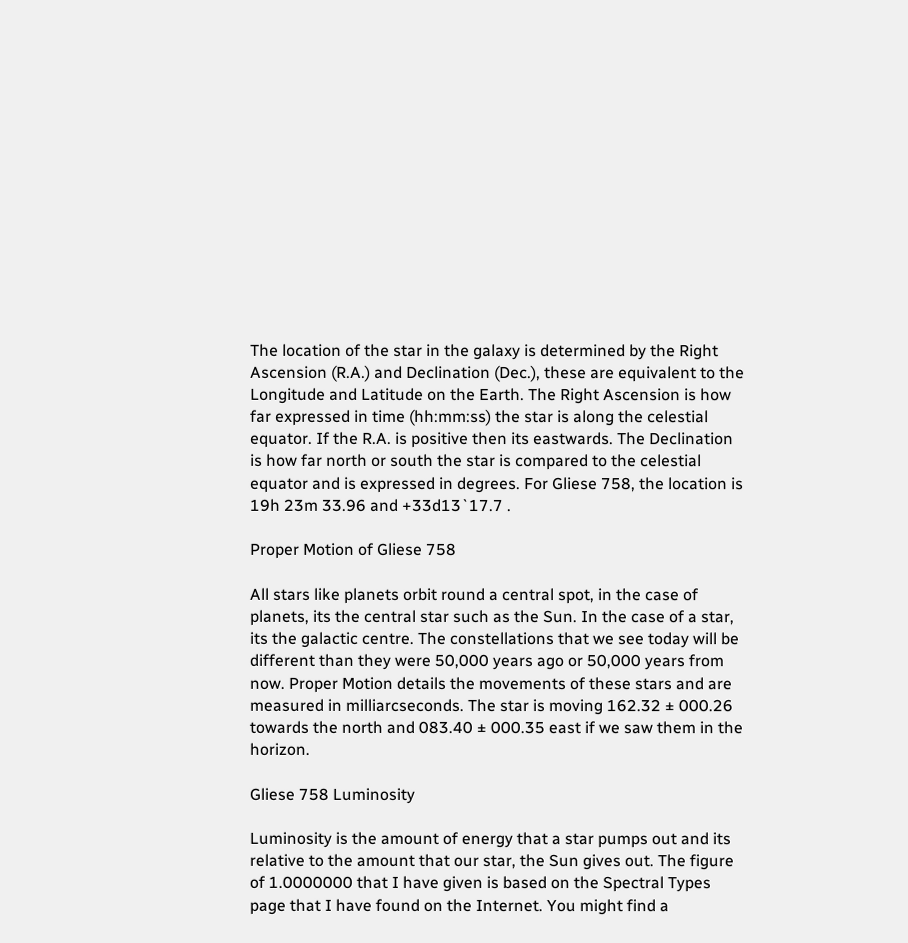The location of the star in the galaxy is determined by the Right Ascension (R.A.) and Declination (Dec.), these are equivalent to the Longitude and Latitude on the Earth. The Right Ascension is how far expressed in time (hh:mm:ss) the star is along the celestial equator. If the R.A. is positive then its eastwards. The Declination is how far north or south the star is compared to the celestial equator and is expressed in degrees. For Gliese 758, the location is 19h 23m 33.96 and +33d13`17.7 .

Proper Motion of Gliese 758

All stars like planets orbit round a central spot, in the case of planets, its the central star such as the Sun. In the case of a star, its the galactic centre. The constellations that we see today will be different than they were 50,000 years ago or 50,000 years from now. Proper Motion details the movements of these stars and are measured in milliarcseconds. The star is moving 162.32 ± 000.26 towards the north and 083.40 ± 000.35 east if we saw them in the horizon.

Gliese 758 Luminosity

Luminosity is the amount of energy that a star pumps out and its relative to the amount that our star, the Sun gives out. The figure of 1.0000000 that I have given is based on the Spectral Types page that I have found on the Internet. You might find a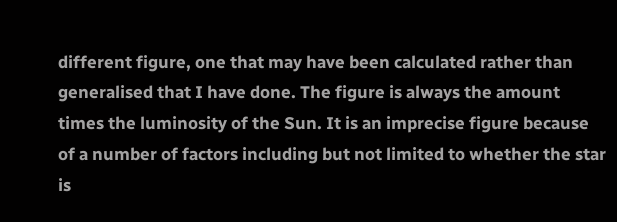different figure, one that may have been calculated rather than generalised that I have done. The figure is always the amount times the luminosity of the Sun. It is an imprecise figure because of a number of factors including but not limited to whether the star is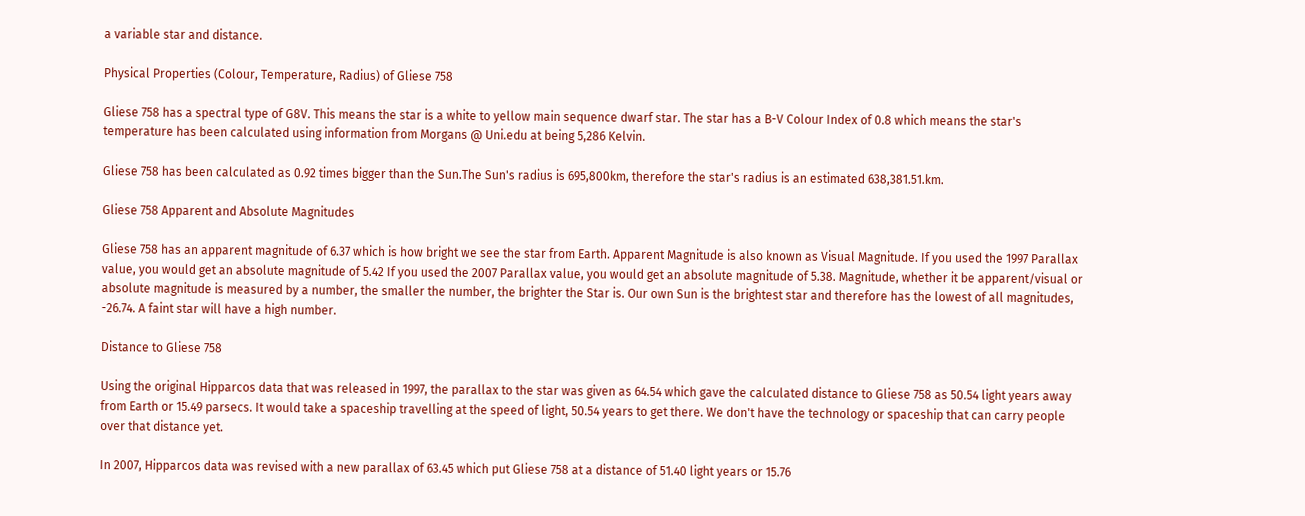a variable star and distance.

Physical Properties (Colour, Temperature, Radius) of Gliese 758

Gliese 758 has a spectral type of G8V. This means the star is a white to yellow main sequence dwarf star. The star has a B-V Colour Index of 0.8 which means the star's temperature has been calculated using information from Morgans @ Uni.edu at being 5,286 Kelvin.

Gliese 758 has been calculated as 0.92 times bigger than the Sun.The Sun's radius is 695,800km, therefore the star's radius is an estimated 638,381.51.km.

Gliese 758 Apparent and Absolute Magnitudes

Gliese 758 has an apparent magnitude of 6.37 which is how bright we see the star from Earth. Apparent Magnitude is also known as Visual Magnitude. If you used the 1997 Parallax value, you would get an absolute magnitude of 5.42 If you used the 2007 Parallax value, you would get an absolute magnitude of 5.38. Magnitude, whether it be apparent/visual or absolute magnitude is measured by a number, the smaller the number, the brighter the Star is. Our own Sun is the brightest star and therefore has the lowest of all magnitudes, -26.74. A faint star will have a high number.

Distance to Gliese 758

Using the original Hipparcos data that was released in 1997, the parallax to the star was given as 64.54 which gave the calculated distance to Gliese 758 as 50.54 light years away from Earth or 15.49 parsecs. It would take a spaceship travelling at the speed of light, 50.54 years to get there. We don't have the technology or spaceship that can carry people over that distance yet.

In 2007, Hipparcos data was revised with a new parallax of 63.45 which put Gliese 758 at a distance of 51.40 light years or 15.76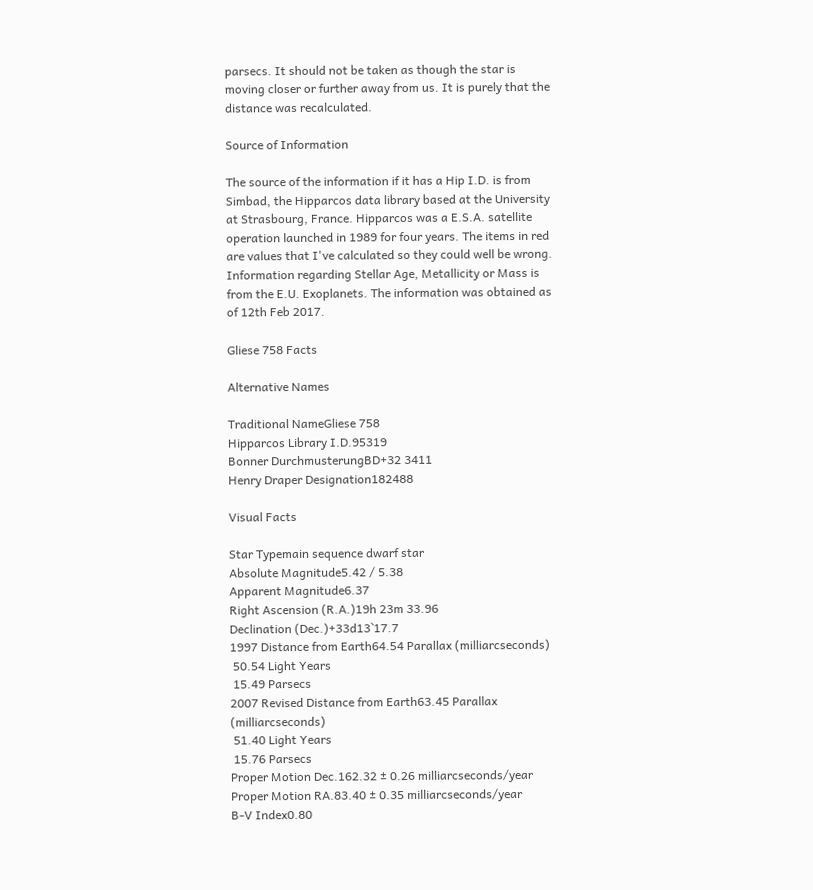parsecs. It should not be taken as though the star is moving closer or further away from us. It is purely that the distance was recalculated.

Source of Information

The source of the information if it has a Hip I.D. is from Simbad, the Hipparcos data library based at the University at Strasbourg, France. Hipparcos was a E.S.A. satellite operation launched in 1989 for four years. The items in red are values that I've calculated so they could well be wrong. Information regarding Stellar Age, Metallicity or Mass is from the E.U. Exoplanets. The information was obtained as of 12th Feb 2017.

Gliese 758 Facts

Alternative Names

Traditional NameGliese 758
Hipparcos Library I.D.95319
Bonner DurchmusterungBD+32 3411
Henry Draper Designation182488

Visual Facts

Star Typemain sequence dwarf star
Absolute Magnitude5.42 / 5.38
Apparent Magnitude6.37
Right Ascension (R.A.)19h 23m 33.96
Declination (Dec.)+33d13`17.7
1997 Distance from Earth64.54 Parallax (milliarcseconds)
 50.54 Light Years
 15.49 Parsecs
2007 Revised Distance from Earth63.45 Parallax (milliarcseconds)
 51.40 Light Years
 15.76 Parsecs
Proper Motion Dec.162.32 ± 0.26 milliarcseconds/year
Proper Motion RA.83.40 ± 0.35 milliarcseconds/year
B-V Index0.80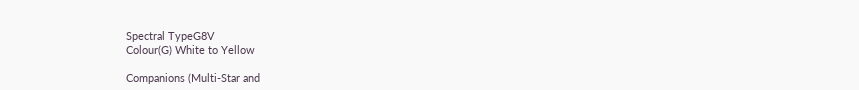Spectral TypeG8V
Colour(G) White to Yellow

Companions (Multi-Star and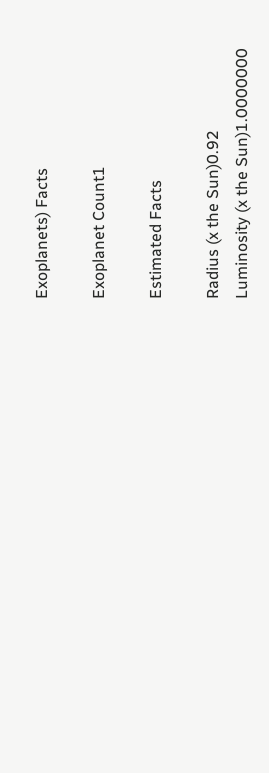Exoplanets) Facts

Exoplanet Count1

Estimated Facts

Radius (x the Sun)0.92
Luminosity (x the Sun)1.0000000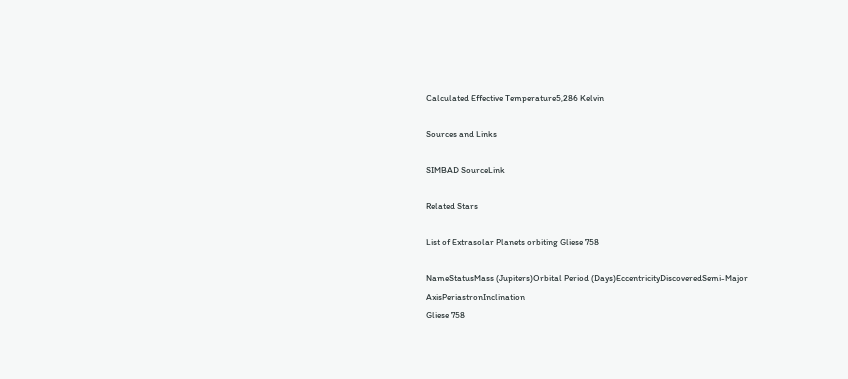Calculated Effective Temperature5,286 Kelvin

Sources and Links

SIMBAD SourceLink

Related Stars

List of Extrasolar Planets orbiting Gliese 758

NameStatusMass (Jupiters)Orbital Period (Days)EccentricityDiscoveredSemi-Major AxisPeriastronInclination
Gliese 758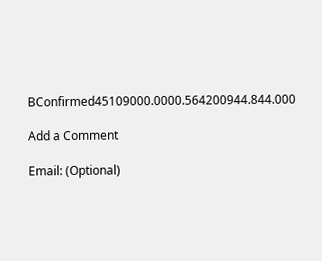BConfirmed45109000.0000.564200944.844.000

Add a Comment

Email: (Optional)